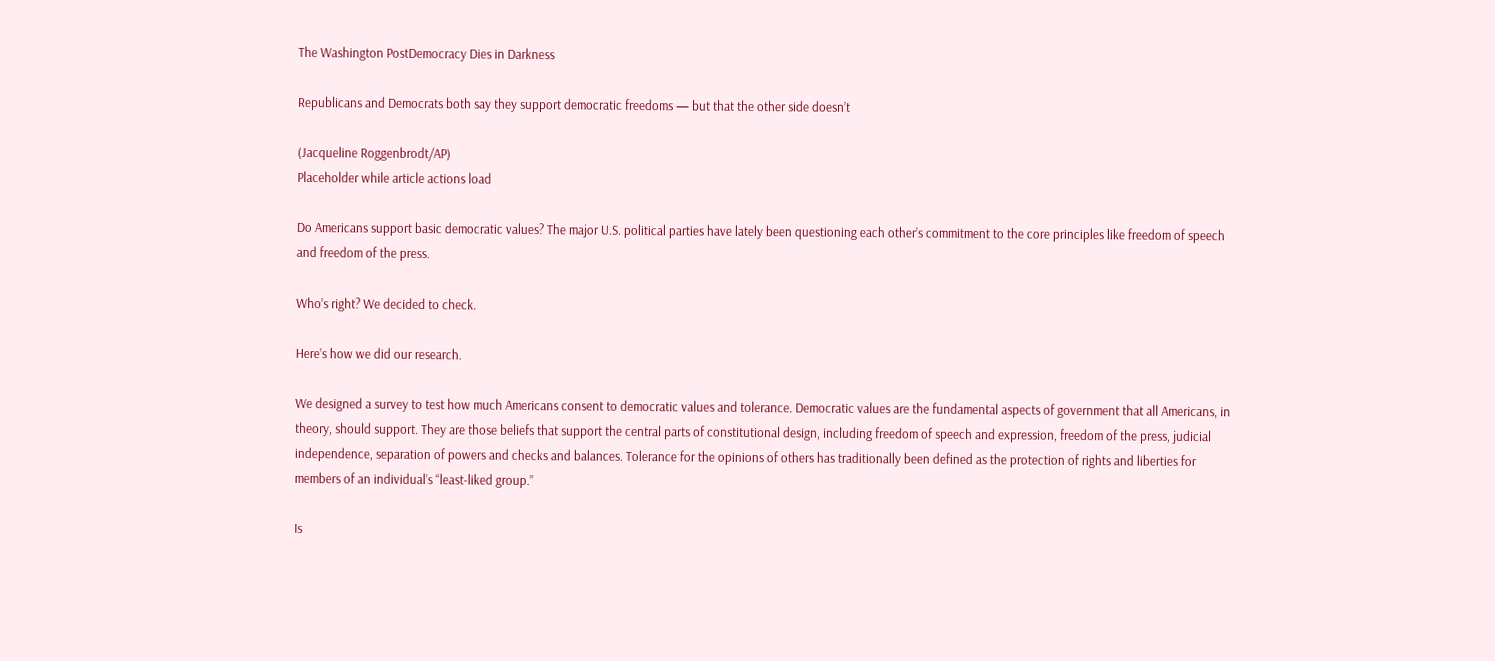The Washington PostDemocracy Dies in Darkness

Republicans and Democrats both say they support democratic freedoms — but that the other side doesn’t

(Jacqueline Roggenbrodt/AP)
Placeholder while article actions load

Do Americans support basic democratic values? The major U.S. political parties have lately been questioning each other’s commitment to the core principles like freedom of speech and freedom of the press.

Who’s right? We decided to check.

Here’s how we did our research.

We designed a survey to test how much Americans consent to democratic values and tolerance. Democratic values are the fundamental aspects of government that all Americans, in theory, should support. They are those beliefs that support the central parts of constitutional design, including freedom of speech and expression, freedom of the press, judicial independence, separation of powers and checks and balances. Tolerance for the opinions of others has traditionally been defined as the protection of rights and liberties for members of an individual’s “least-liked group.”

Is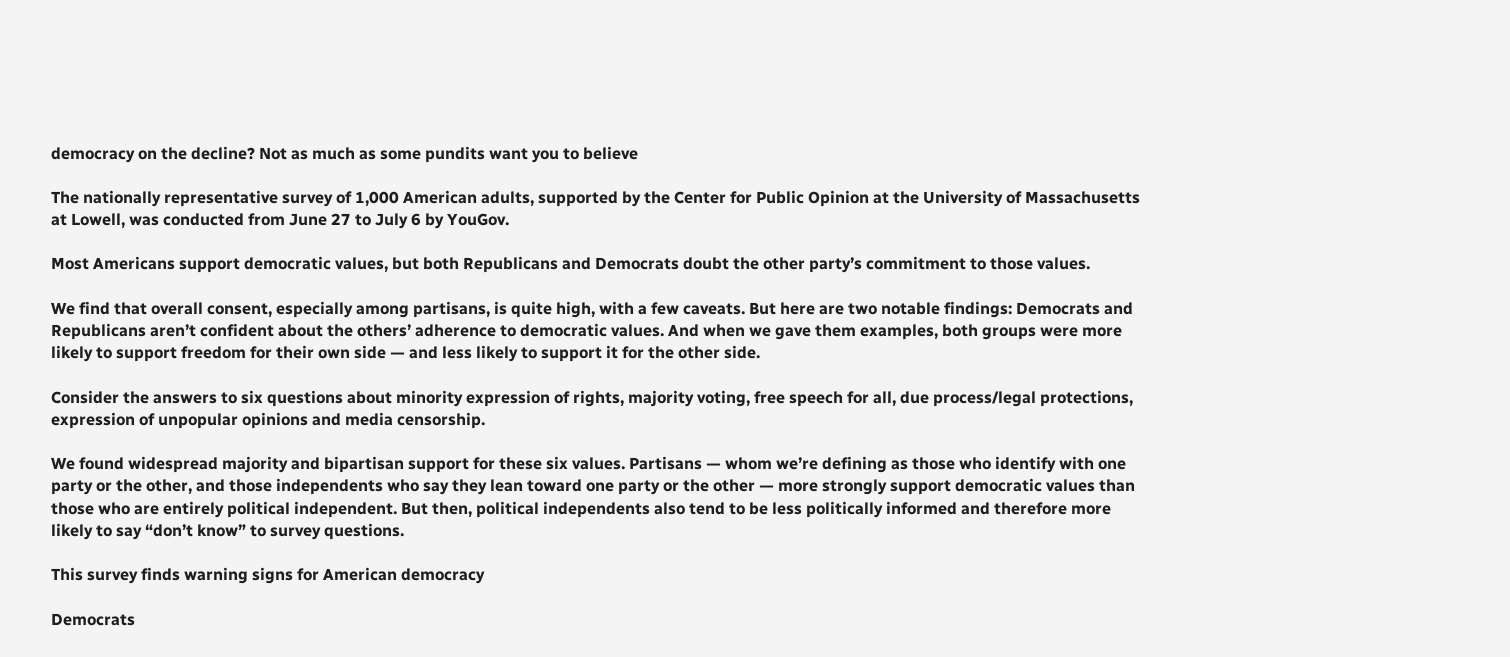democracy on the decline? Not as much as some pundits want you to believe

The nationally representative survey of 1,000 American adults, supported by the Center for Public Opinion at the University of Massachusetts at Lowell, was conducted from June 27 to July 6 by YouGov.

Most Americans support democratic values, but both Republicans and Democrats doubt the other party’s commitment to those values.

We find that overall consent, especially among partisans, is quite high, with a few caveats. But here are two notable findings: Democrats and Republicans aren’t confident about the others’ adherence to democratic values. And when we gave them examples, both groups were more likely to support freedom for their own side — and less likely to support it for the other side.

Consider the answers to six questions about minority expression of rights, majority voting, free speech for all, due process/legal protections, expression of unpopular opinions and media censorship.

We found widespread majority and bipartisan support for these six values. Partisans — whom we’re defining as those who identify with one party or the other, and those independents who say they lean toward one party or the other — more strongly support democratic values than those who are entirely political independent. But then, political independents also tend to be less politically informed and therefore more likely to say “don’t know” to survey questions.

This survey finds warning signs for American democracy

Democrats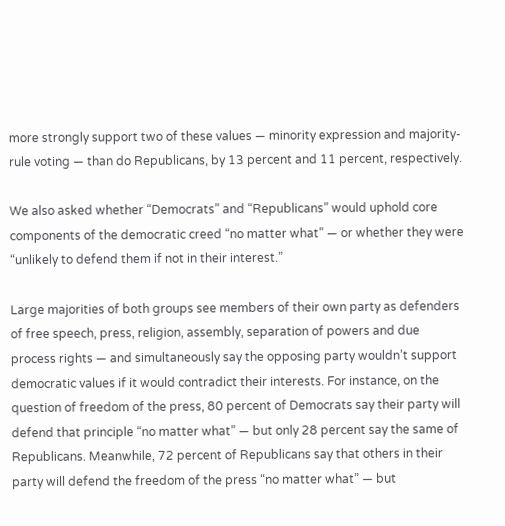more strongly support two of these values — minority expression and majority-rule voting — than do Republicans, by 13 percent and 11 percent, respectively.

We also asked whether “Democrats” and “Republicans” would uphold core components of the democratic creed “no matter what” — or whether they were “unlikely to defend them if not in their interest.”

Large majorities of both groups see members of their own party as defenders of free speech, press, religion, assembly, separation of powers and due process rights — and simultaneously say the opposing party wouldn’t support democratic values if it would contradict their interests. For instance, on the question of freedom of the press, 80 percent of Democrats say their party will defend that principle “no matter what” — but only 28 percent say the same of Republicans. Meanwhile, 72 percent of Republicans say that others in their party will defend the freedom of the press “no matter what” — but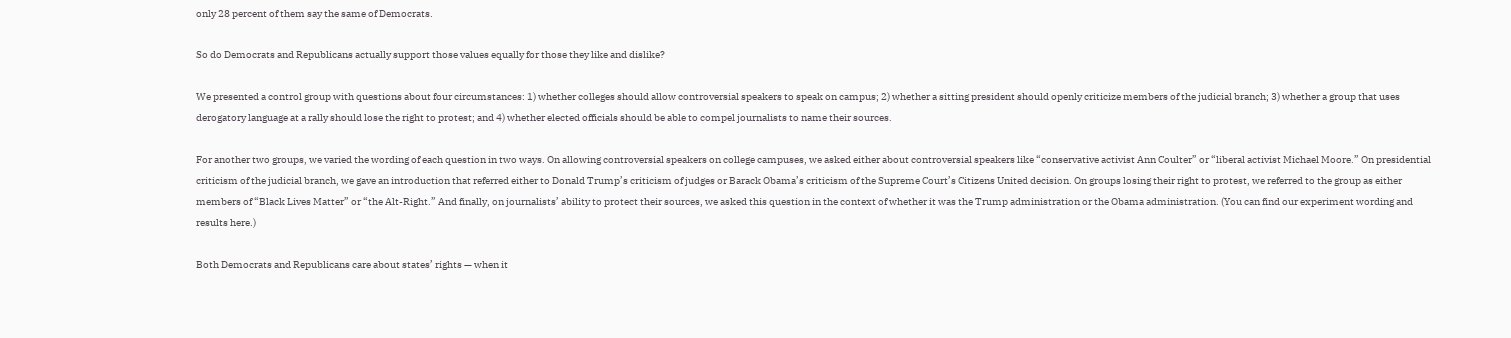only 28 percent of them say the same of Democrats.

So do Democrats and Republicans actually support those values equally for those they like and dislike?

We presented a control group with questions about four circumstances: 1) whether colleges should allow controversial speakers to speak on campus; 2) whether a sitting president should openly criticize members of the judicial branch; 3) whether a group that uses derogatory language at a rally should lose the right to protest; and 4) whether elected officials should be able to compel journalists to name their sources.

For another two groups, we varied the wording of each question in two ways. On allowing controversial speakers on college campuses, we asked either about controversial speakers like “conservative activist Ann Coulter” or “liberal activist Michael Moore.” On presidential criticism of the judicial branch, we gave an introduction that referred either to Donald Trump’s criticism of judges or Barack Obama’s criticism of the Supreme Court’s Citizens United decision. On groups losing their right to protest, we referred to the group as either members of “Black Lives Matter” or “the Alt-Right.” And finally, on journalists’ ability to protect their sources, we asked this question in the context of whether it was the Trump administration or the Obama administration. (You can find our experiment wording and results here.)

Both Democrats and Republicans care about states’ rights — when it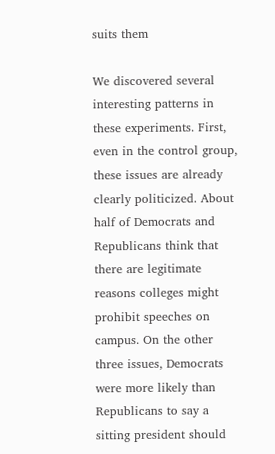suits them

We discovered several interesting patterns in these experiments. First, even in the control group, these issues are already clearly politicized. About half of Democrats and Republicans think that there are legitimate reasons colleges might prohibit speeches on campus. On the other three issues, Democrats were more likely than Republicans to say a sitting president should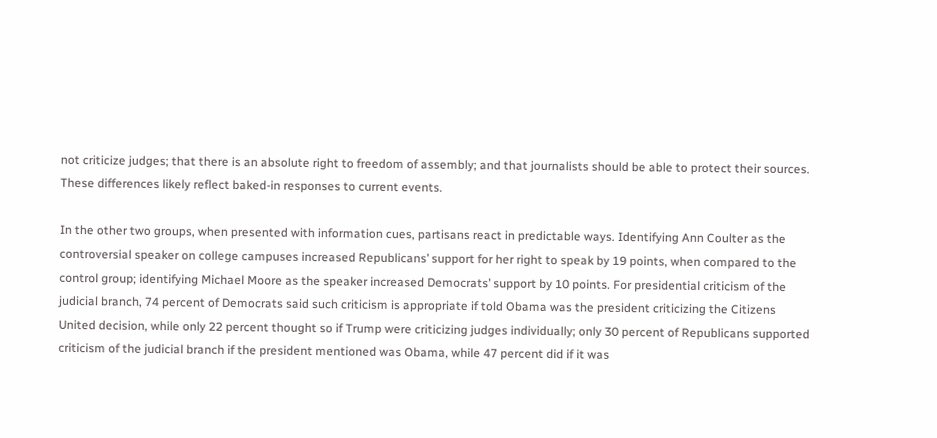not criticize judges; that there is an absolute right to freedom of assembly; and that journalists should be able to protect their sources. These differences likely reflect baked-in responses to current events.

In the other two groups, when presented with information cues, partisans react in predictable ways. Identifying Ann Coulter as the controversial speaker on college campuses increased Republicans’ support for her right to speak by 19 points, when compared to the control group; identifying Michael Moore as the speaker increased Democrats’ support by 10 points. For presidential criticism of the judicial branch, 74 percent of Democrats said such criticism is appropriate if told Obama was the president criticizing the Citizens United decision, while only 22 percent thought so if Trump were criticizing judges individually; only 30 percent of Republicans supported criticism of the judicial branch if the president mentioned was Obama, while 47 percent did if it was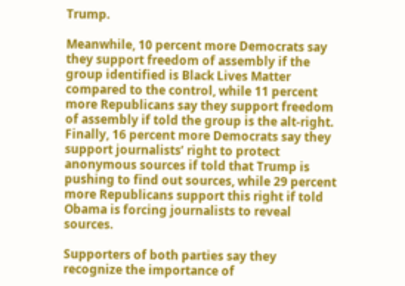Trump.

Meanwhile, 10 percent more Democrats say they support freedom of assembly if the group identified is Black Lives Matter compared to the control, while 11 percent more Republicans say they support freedom of assembly if told the group is the alt-right. Finally, 16 percent more Democrats say they support journalists’ right to protect anonymous sources if told that Trump is pushing to find out sources, while 29 percent more Republicans support this right if told Obama is forcing journalists to reveal sources.

Supporters of both parties say they recognize the importance of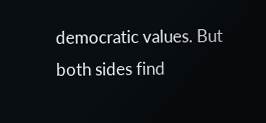democratic values. But both sides find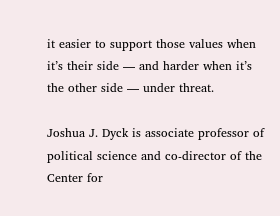it easier to support those values when it’s their side — and harder when it’s the other side — under threat.

Joshua J. Dyck is associate professor of political science and co-director of the Center for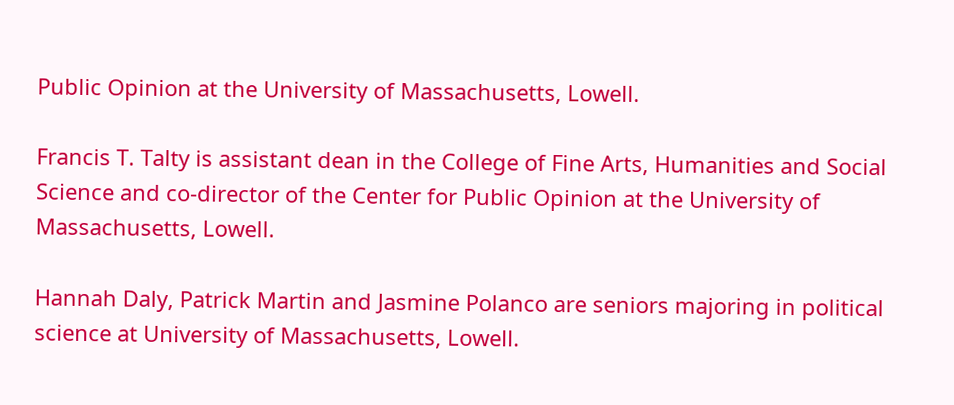Public Opinion at the University of Massachusetts, Lowell.

Francis T. Talty is assistant dean in the College of Fine Arts, Humanities and Social Science and co-director of the Center for Public Opinion at the University of Massachusetts, Lowell.

Hannah Daly, Patrick Martin and Jasmine Polanco are seniors majoring in political science at University of Massachusetts, Lowell.